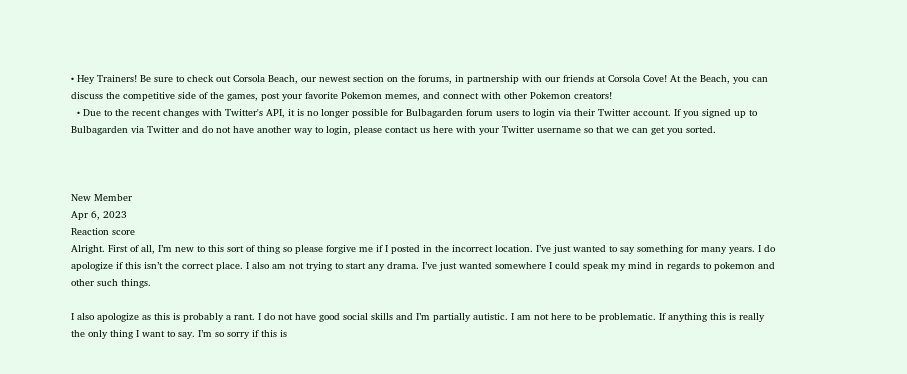• Hey Trainers! Be sure to check out Corsola Beach, our newest section on the forums, in partnership with our friends at Corsola Cove! At the Beach, you can discuss the competitive side of the games, post your favorite Pokemon memes, and connect with other Pokemon creators!
  • Due to the recent changes with Twitter's API, it is no longer possible for Bulbagarden forum users to login via their Twitter account. If you signed up to Bulbagarden via Twitter and do not have another way to login, please contact us here with your Twitter username so that we can get you sorted.



New Member
Apr 6, 2023
Reaction score
Alright. First of all, I’m new to this sort of thing so please forgive me if I posted in the incorrect location. I’ve just wanted to say something for many years. I do apologize if this isn’t the correct place. I also am not trying to start any drama. I’ve just wanted somewhere I could speak my mind in regards to pokemon and other such things.

I also apologize as this is probably a rant. I do not have good social skills and I’m partially autistic. I am not here to be problematic. If anything this is really the only thing I want to say. I’m so sorry if this is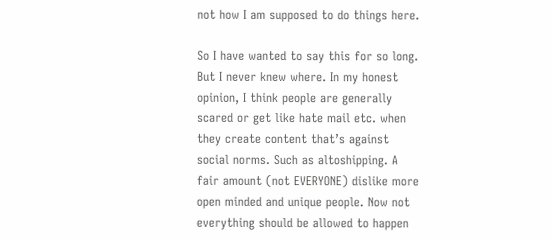not how I am supposed to do things here.

So I have wanted to say this for so long. But I never knew where. In my honest opinion, I think people are generally scared or get like hate mail etc. when they create content that’s against social norms. Such as altoshipping. A fair amount (not EVERYONE) dislike more open minded and unique people. Now not everything should be allowed to happen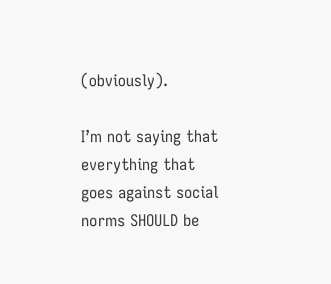(obviously).

I’m not saying that everything that goes against social norms SHOULD be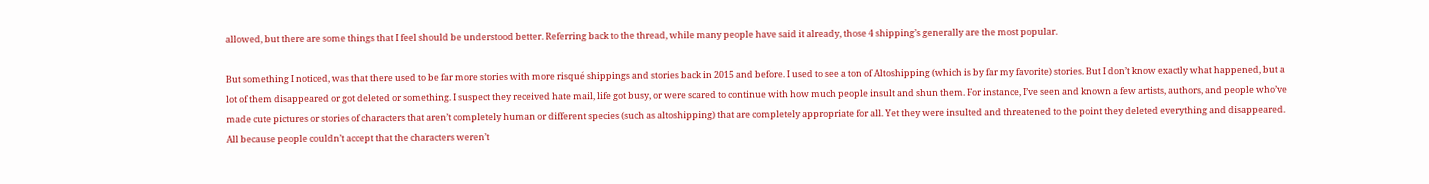allowed, but there are some things that I feel should be understood better. Referring back to the thread, while many people have said it already, those 4 shipping’s generally are the most popular.

But something I noticed, was that there used to be far more stories with more risqué shippings and stories back in 2015 and before. I used to see a ton of Altoshipping (which is by far my favorite) stories. But I don’t know exactly what happened, but a lot of them disappeared or got deleted or something. I suspect they received hate mail, life got busy, or were scared to continue with how much people insult and shun them. For instance, I’ve seen and known a few artists, authors, and people who’ve made cute pictures or stories of characters that aren’t completely human or different species (such as altoshipping) that are completely appropriate for all. Yet they were insulted and threatened to the point they deleted everything and disappeared. All because people couldn’t accept that the characters weren’t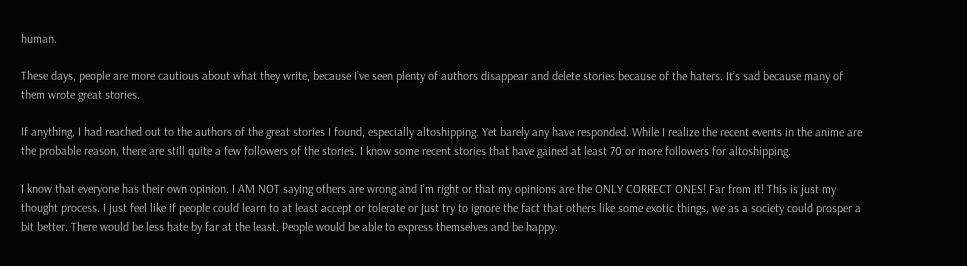human.

These days, people are more cautious about what they write, because I’ve seen plenty of authors disappear and delete stories because of the haters. It’s sad because many of them wrote great stories.

If anything, I had reached out to the authors of the great stories I found, especially altoshipping. Yet barely any have responded. While I realize the recent events in the anime are the probable reason, there are still quite a few followers of the stories. I know some recent stories that have gained at least 70 or more followers for altoshipping.

I know that everyone has their own opinion. I AM NOT saying others are wrong and I’m right or that my opinions are the ONLY CORRECT ONES! Far from it! This is just my thought process. I just feel like if people could learn to at least accept or tolerate or just try to ignore the fact that others like some exotic things, we as a society could prosper a bit better. There would be less hate by far at the least. People would be able to express themselves and be happy.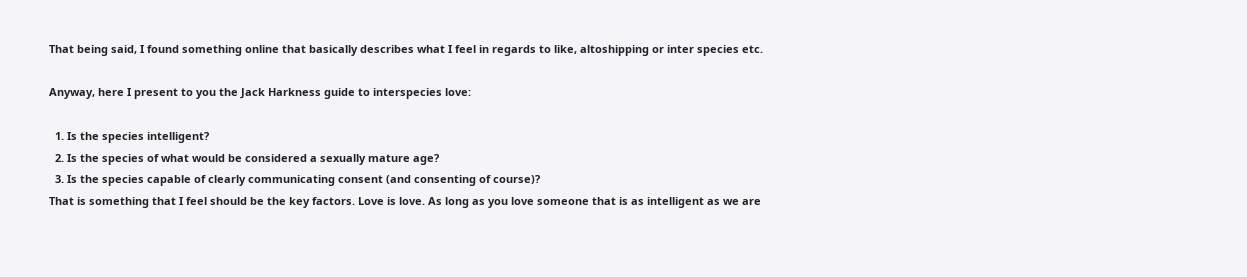That being said, I found something online that basically describes what I feel in regards to like, altoshipping or inter species etc.

Anyway, here I present to you the Jack Harkness guide to interspecies love:

  1. Is the species intelligent?
  2. Is the species of what would be considered a sexually mature age?
  3. Is the species capable of clearly communicating consent (and consenting of course)?
That is something that I feel should be the key factors. Love is love. As long as you love someone that is as intelligent as we are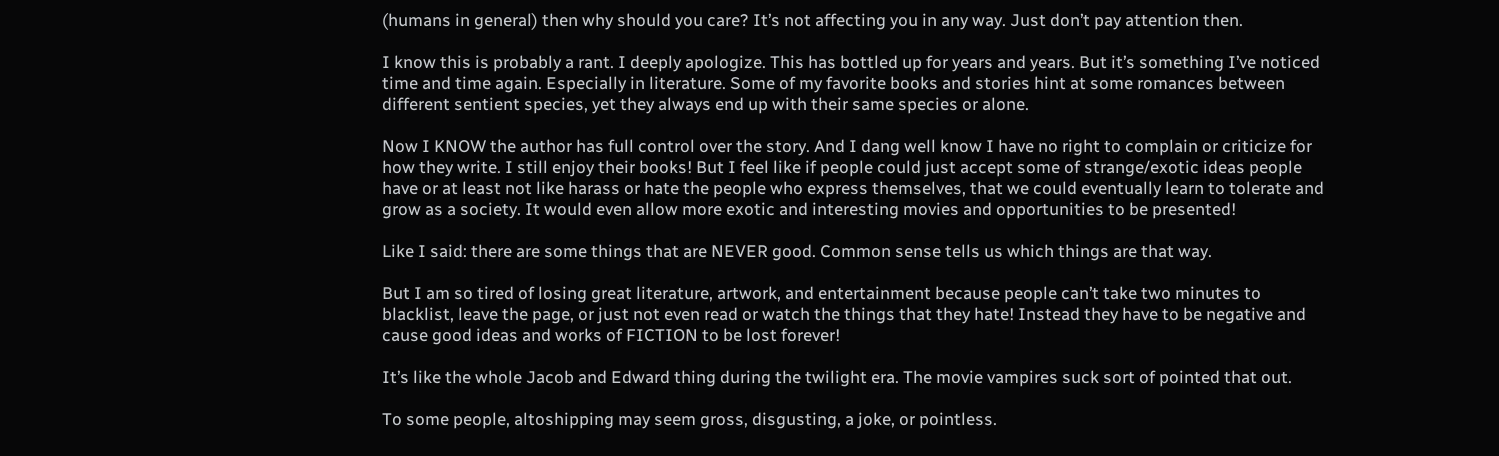(humans in general) then why should you care? It’s not affecting you in any way. Just don’t pay attention then.

I know this is probably a rant. I deeply apologize. This has bottled up for years and years. But it’s something I’ve noticed time and time again. Especially in literature. Some of my favorite books and stories hint at some romances between different sentient species, yet they always end up with their same species or alone.

Now I KNOW the author has full control over the story. And I dang well know I have no right to complain or criticize for how they write. I still enjoy their books! But I feel like if people could just accept some of strange/exotic ideas people have or at least not like harass or hate the people who express themselves, that we could eventually learn to tolerate and grow as a society. It would even allow more exotic and interesting movies and opportunities to be presented!

Like I said: there are some things that are NEVER good. Common sense tells us which things are that way.

But I am so tired of losing great literature, artwork, and entertainment because people can’t take two minutes to blacklist, leave the page, or just not even read or watch the things that they hate! Instead they have to be negative and cause good ideas and works of FICTION to be lost forever!

It’s like the whole Jacob and Edward thing during the twilight era. The movie vampires suck sort of pointed that out.

To some people, altoshipping may seem gross, disgusting, a joke, or pointless.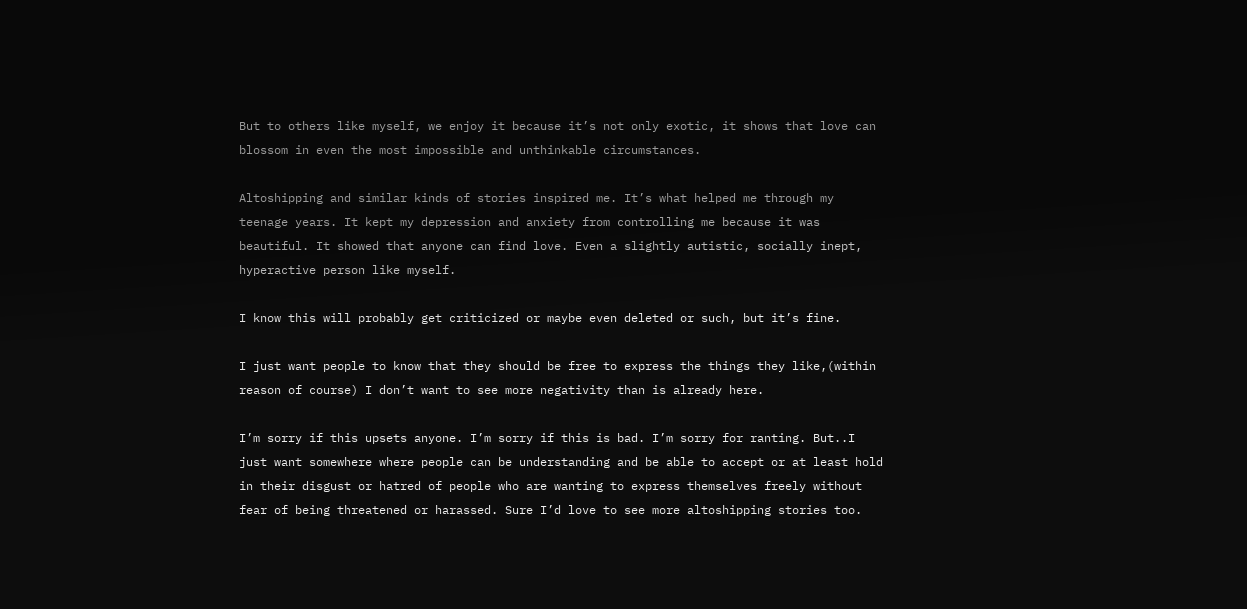But to others like myself, we enjoy it because it’s not only exotic, it shows that love can blossom in even the most impossible and unthinkable circumstances.

Altoshipping and similar kinds of stories inspired me. It’s what helped me through my teenage years. It kept my depression and anxiety from controlling me because it was beautiful. It showed that anyone can find love. Even a slightly autistic, socially inept, hyperactive person like myself.

I know this will probably get criticized or maybe even deleted or such, but it’s fine.

I just want people to know that they should be free to express the things they like,(within reason of course) I don’t want to see more negativity than is already here.

I’m sorry if this upsets anyone. I’m sorry if this is bad. I’m sorry for ranting. But..I just want somewhere where people can be understanding and be able to accept or at least hold in their disgust or hatred of people who are wanting to express themselves freely without fear of being threatened or harassed. Sure I’d love to see more altoshipping stories too.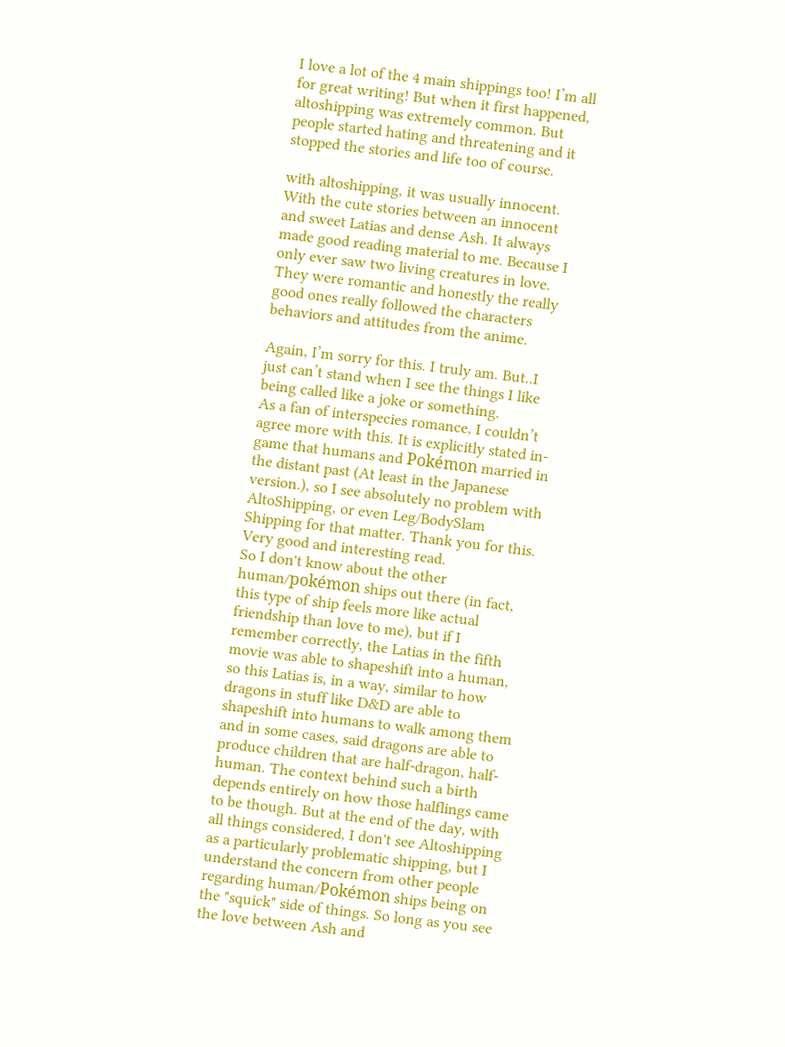I love a lot of the 4 main shippings too! I’m all for great writing! But when it first happened, altoshipping was extremely common. But people started hating and threatening and it stopped the stories and life too of course.

with altoshipping, it was usually innocent. With the cute stories between an innocent and sweet Latias and dense Ash. It always made good reading material to me. Because I only ever saw two living creatures in love. They were romantic and honestly the really good ones really followed the characters behaviors and attitudes from the anime.

Again, I’m sorry for this. I truly am. But..I just can’t stand when I see the things I like being called like a joke or something.
As a fan of interspecies romance, I couldn’t agree more with this. It is explicitly stated in-game that humans and Pokémon married in the distant past (At least in the Japanese version.), so I see absolutely no problem with AltoShipping, or even Leg/BodySlam Shipping for that matter. Thank you for this. Very good and interesting read.
So I don't know about the other human/pokémon ships out there (in fact, this type of ship feels more like actual friendship than love to me), but if I remember correctly, the Latias in the fifth movie was able to shapeshift into a human, so this Latias is, in a way, similar to how dragons in stuff like D&D are able to shapeshift into humans to walk among them and in some cases, said dragons are able to produce children that are half-dragon, half-human. The context behind such a birth depends entirely on how those halflings came to be though. But at the end of the day, with all things considered, I don't see Altoshipping as a particularly problematic shipping, but I understand the concern from other people regarding human/Pokémon ships being on the "squick" side of things. So long as you see the love between Ash and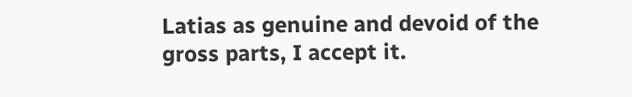Latias as genuine and devoid of the gross parts, I accept it.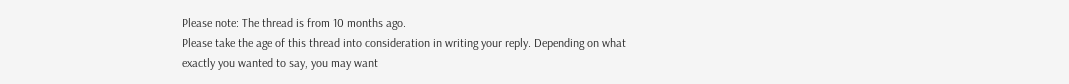Please note: The thread is from 10 months ago.
Please take the age of this thread into consideration in writing your reply. Depending on what exactly you wanted to say, you may want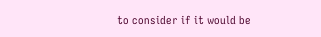to consider if it would be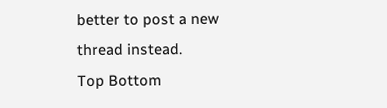better to post a new thread instead.
Top Bottom